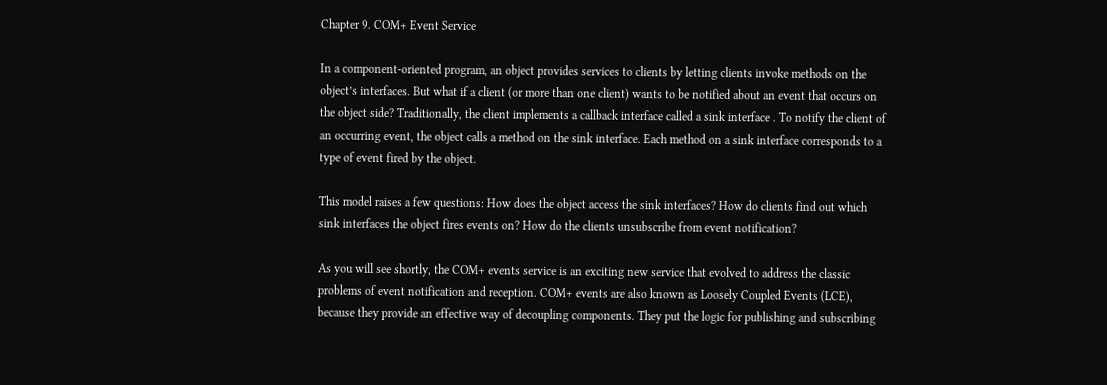Chapter 9. COM+ Event Service

In a component-oriented program, an object provides services to clients by letting clients invoke methods on the object’s interfaces. But what if a client (or more than one client) wants to be notified about an event that occurs on the object side? Traditionally, the client implements a callback interface called a sink interface . To notify the client of an occurring event, the object calls a method on the sink interface. Each method on a sink interface corresponds to a type of event fired by the object.

This model raises a few questions: How does the object access the sink interfaces? How do clients find out which sink interfaces the object fires events on? How do the clients unsubscribe from event notification?

As you will see shortly, the COM+ events service is an exciting new service that evolved to address the classic problems of event notification and reception. COM+ events are also known as Loosely Coupled Events (LCE), because they provide an effective way of decoupling components. They put the logic for publishing and subscribing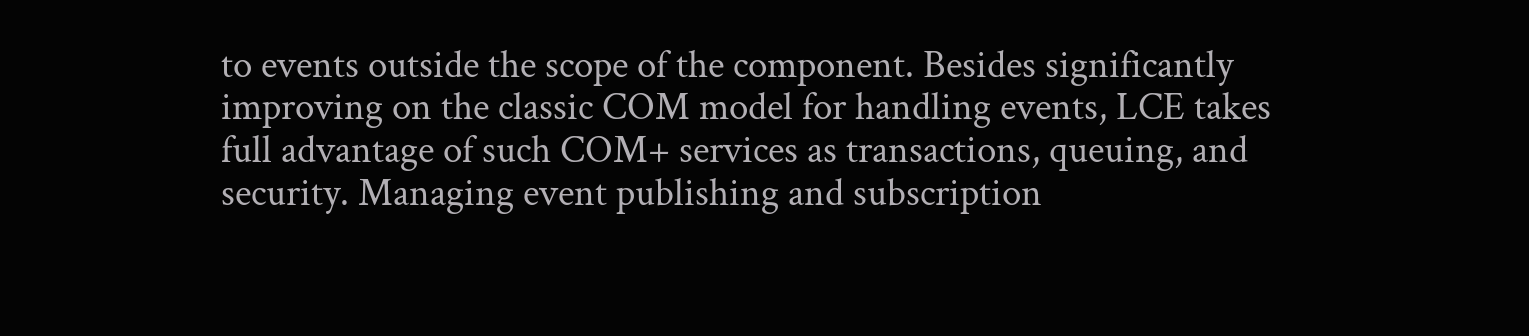to events outside the scope of the component. Besides significantly improving on the classic COM model for handling events, LCE takes full advantage of such COM+ services as transactions, queuing, and security. Managing event publishing and subscription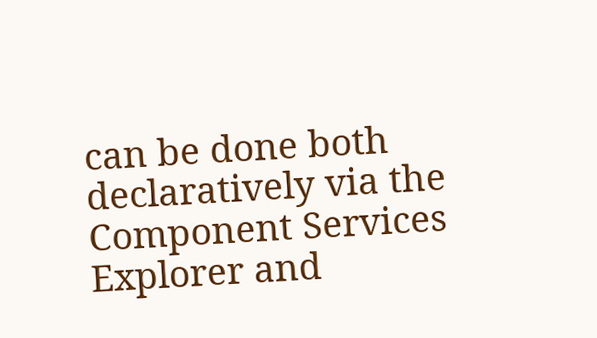can be done both declaratively via the Component Services Explorer and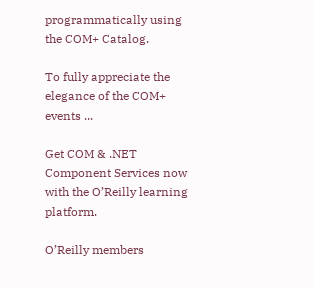programmatically using the COM+ Catalog.

To fully appreciate the elegance of the COM+ events ...

Get COM & .NET Component Services now with the O’Reilly learning platform.

O’Reilly members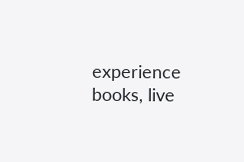experience books, live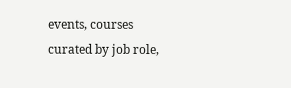events, courses curated by job role,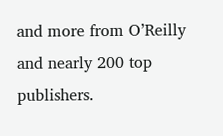and more from O’Reilly and nearly 200 top publishers.